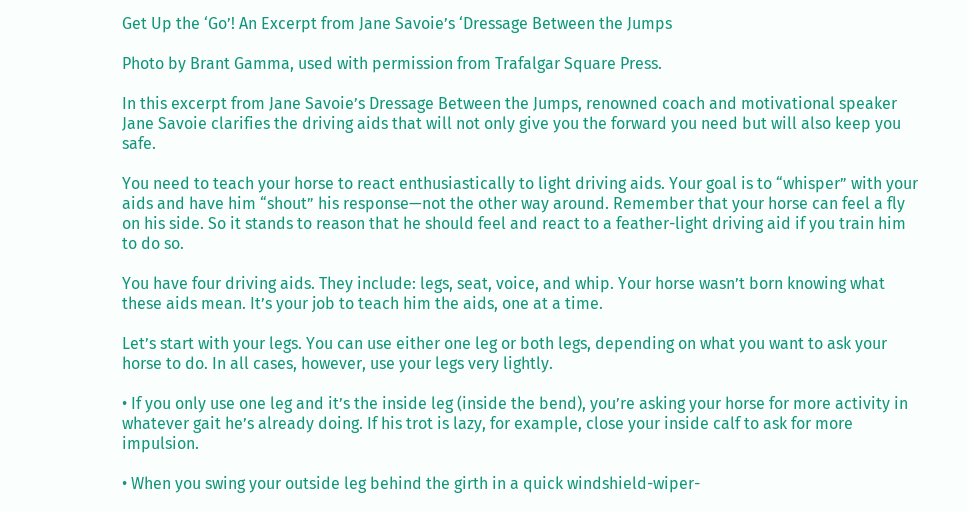Get Up the ‘Go’! An Excerpt from Jane Savoie’s ‘Dressage Between the Jumps

Photo by Brant Gamma, used with permission from Trafalgar Square Press.

In this excerpt from Jane Savoie’s Dressage Between the Jumps, renowned coach and motivational speaker Jane Savoie clarifies the driving aids that will not only give you the forward you need but will also keep you safe.

You need to teach your horse to react enthusiastically to light driving aids. Your goal is to “whisper” with your aids and have him “shout” his response—not the other way around. Remember that your horse can feel a fly on his side. So it stands to reason that he should feel and react to a feather-light driving aid if you train him to do so.

You have four driving aids. They include: legs, seat, voice, and whip. Your horse wasn’t born knowing what these aids mean. It’s your job to teach him the aids, one at a time.

Let’s start with your legs. You can use either one leg or both legs, depending on what you want to ask your horse to do. In all cases, however, use your legs very lightly.

• If you only use one leg and it’s the inside leg (inside the bend), you’re asking your horse for more activity in whatever gait he’s already doing. If his trot is lazy, for example, close your inside calf to ask for more impulsion.

• When you swing your outside leg behind the girth in a quick windshield-wiper-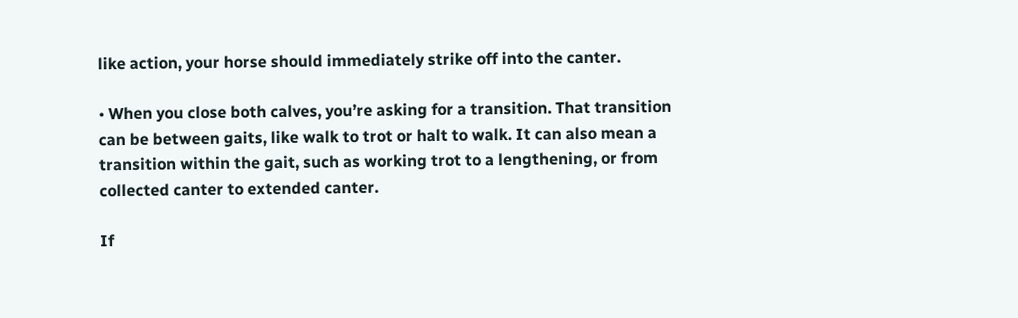like action, your horse should immediately strike off into the canter.

• When you close both calves, you’re asking for a transition. That transition can be between gaits, like walk to trot or halt to walk. It can also mean a transition within the gait, such as working trot to a lengthening, or from collected canter to extended canter.

If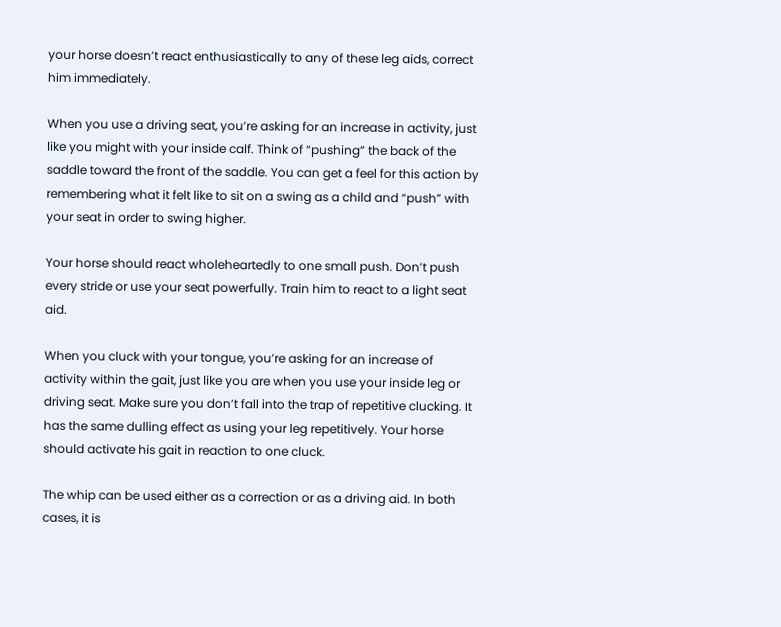your horse doesn’t react enthusiastically to any of these leg aids, correct him immediately.

When you use a driving seat, you’re asking for an increase in activity, just like you might with your inside calf. Think of “pushing” the back of the saddle toward the front of the saddle. You can get a feel for this action by remembering what it felt like to sit on a swing as a child and “push” with your seat in order to swing higher.

Your horse should react wholeheartedly to one small push. Don’t push every stride or use your seat powerfully. Train him to react to a light seat aid.

When you cluck with your tongue, you’re asking for an increase of activity within the gait, just like you are when you use your inside leg or driving seat. Make sure you don’t fall into the trap of repetitive clucking. It has the same dulling effect as using your leg repetitively. Your horse should activate his gait in reaction to one cluck.

The whip can be used either as a correction or as a driving aid. In both cases, it is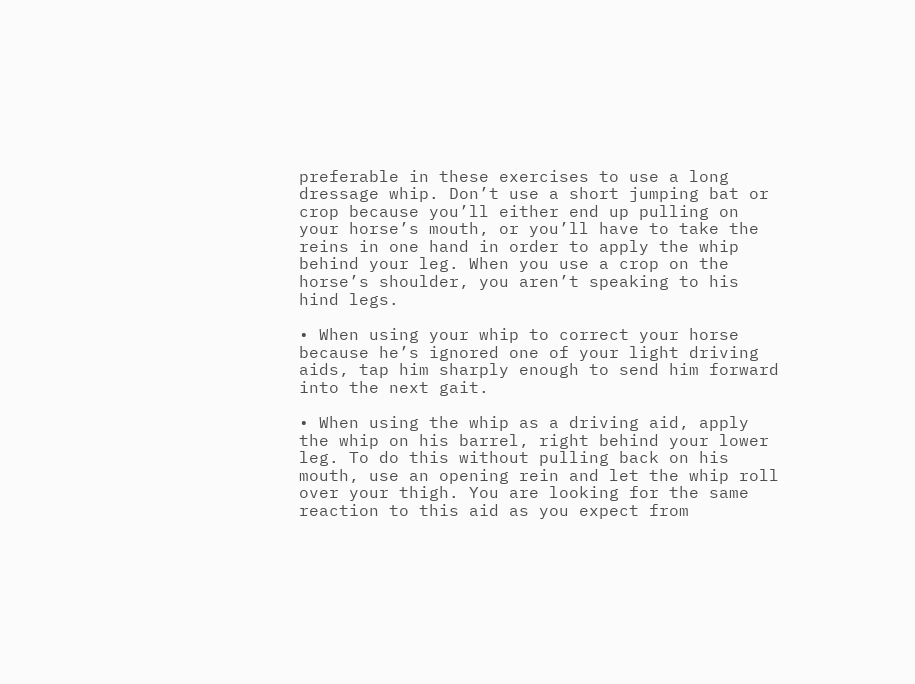preferable in these exercises to use a long dressage whip. Don’t use a short jumping bat or crop because you’ll either end up pulling on your horse’s mouth, or you’ll have to take the reins in one hand in order to apply the whip behind your leg. When you use a crop on the horse’s shoulder, you aren’t speaking to his hind legs.

• When using your whip to correct your horse because he’s ignored one of your light driving aids, tap him sharply enough to send him forward into the next gait.

• When using the whip as a driving aid, apply the whip on his barrel, right behind your lower leg. To do this without pulling back on his mouth, use an opening rein and let the whip roll over your thigh. You are looking for the same reaction to this aid as you expect from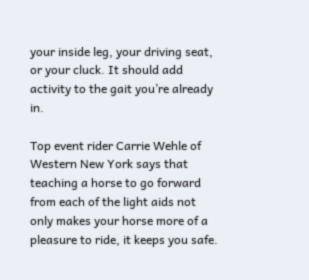your inside leg, your driving seat, or your cluck. It should add activity to the gait you’re already in.

Top event rider Carrie Wehle of Western New York says that teaching a horse to go forward from each of the light aids not only makes your horse more of a pleasure to ride, it keeps you safe.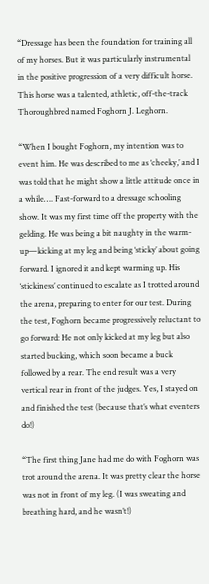“Dressage has been the foundation for training all of my horses. But it was particularly instrumental in the positive progression of a very difficult horse. This horse was a talented, athletic, off-the-track Thoroughbred named Foghorn J. Leghorn.

“When I bought Foghorn, my intention was to event him. He was described to me as ‘cheeky,’ and I was told that he might show a little attitude once in a while…. Fast-forward to a dressage schooling show. It was my first time off the property with the gelding. He was being a bit naughty in the warm-up—kicking at my leg and being ‘sticky’ about going forward. I ignored it and kept warming up. His ‘stickiness’ continued to escalate as I trotted around the arena, preparing to enter for our test. During the test, Foghorn became progressively reluctant to go forward: He not only kicked at my leg but also started bucking, which soon became a buck followed by a rear. The end result was a very vertical rear in front of the judges. Yes, I stayed on and finished the test (because that’s what eventers do!)

“The first thing Jane had me do with Foghorn was trot around the arena. It was pretty clear the horse was not in front of my leg. (I was sweating and breathing hard, and he wasn’t!)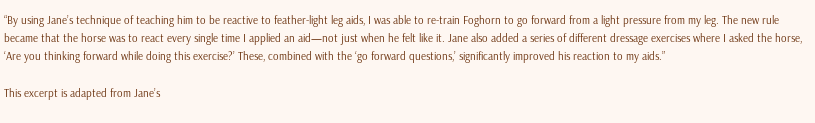“By using Jane’s technique of teaching him to be reactive to feather-light leg aids, I was able to re-train Foghorn to go forward from a light pressure from my leg. The new rule became that the horse was to react every single time I applied an aid—not just when he felt like it. Jane also added a series of different dressage exercises where I asked the horse, ‘Are you thinking forward while doing this exercise?’ These, combined with the ‘go forward questions,’ significantly improved his reaction to my aids.”

This excerpt is adapted from Jane’s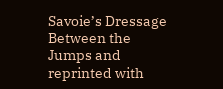Savoie’s Dressage Between the Jumps and reprinted with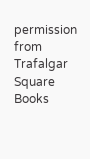permission from Trafalgar Square Books